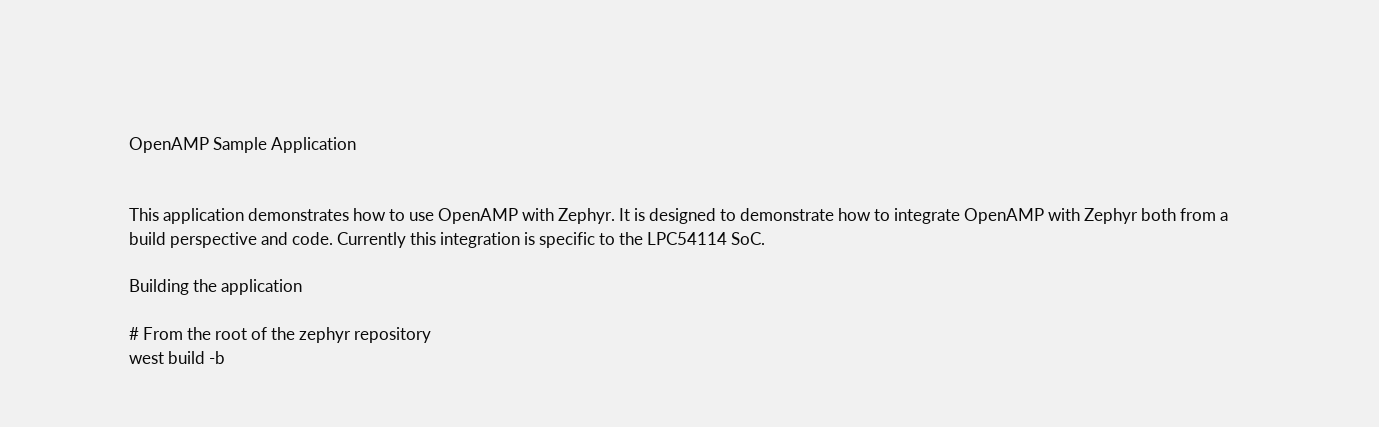OpenAMP Sample Application


This application demonstrates how to use OpenAMP with Zephyr. It is designed to demonstrate how to integrate OpenAMP with Zephyr both from a build perspective and code. Currently this integration is specific to the LPC54114 SoC.

Building the application

# From the root of the zephyr repository
west build -b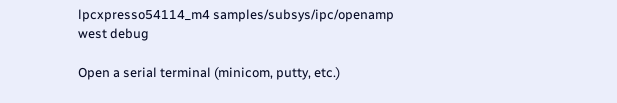lpcxpresso54114_m4 samples/subsys/ipc/openamp
west debug

Open a serial terminal (minicom, putty, etc.)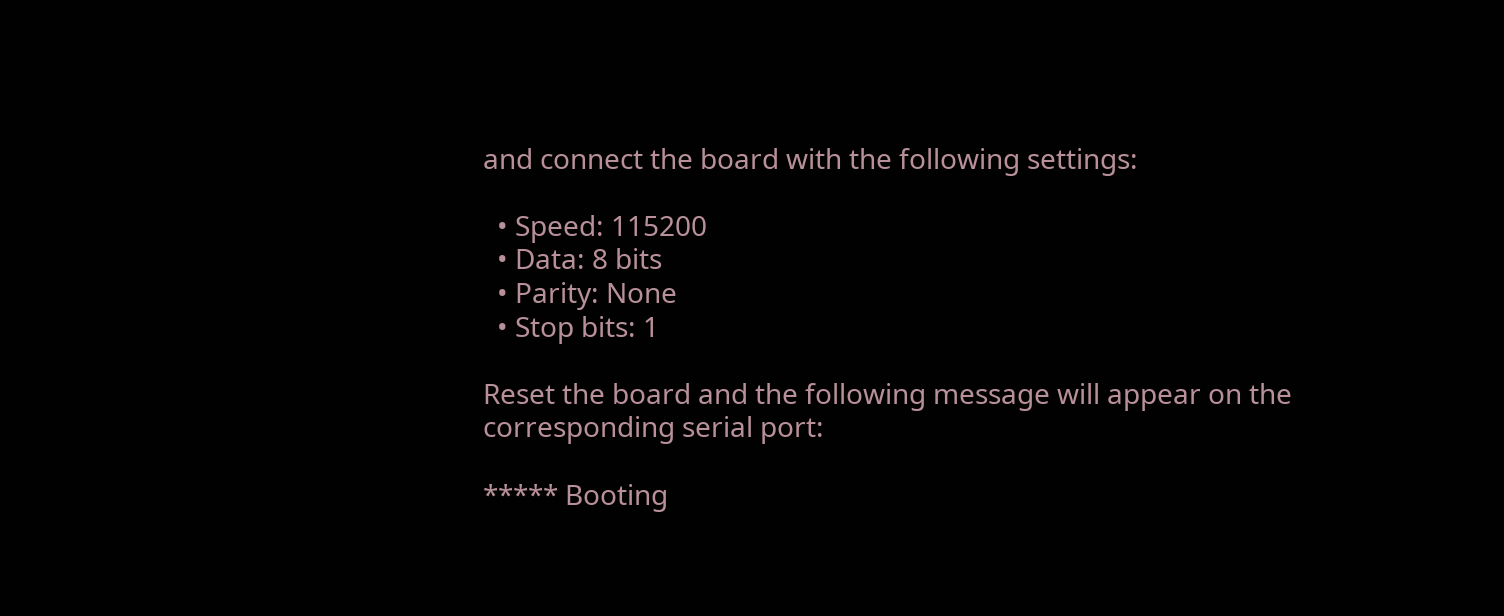and connect the board with the following settings:

  • Speed: 115200
  • Data: 8 bits
  • Parity: None
  • Stop bits: 1

Reset the board and the following message will appear on the corresponding serial port:

***** Booting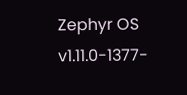Zephyr OS v1.11.0-1377-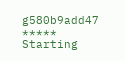g580b9add47 *****
Starting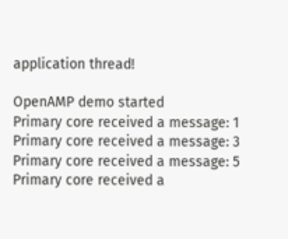application thread!

OpenAMP demo started
Primary core received a message: 1
Primary core received a message: 3
Primary core received a message: 5
Primary core received a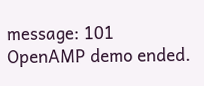message: 101
OpenAMP demo ended.